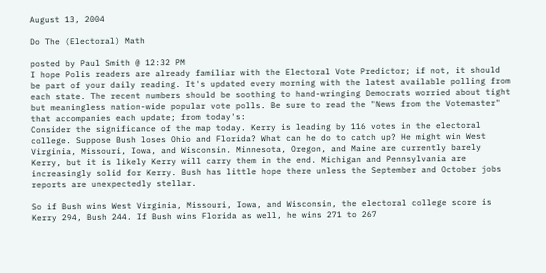August 13, 2004

Do The (Electoral) Math

posted by Paul Smith @ 12:32 PM
I hope Polis readers are already familiar with the Electoral Vote Predictor; if not, it should be part of your daily reading. It's updated every morning with the latest available polling from each state. The recent numbers should be soothing to hand-wringing Democrats worried about tight but meaningless nation-wide popular vote polls. Be sure to read the "News from the Votemaster" that accompanies each update; from today's:
Consider the significance of the map today. Kerry is leading by 116 votes in the electoral college. Suppose Bush loses Ohio and Florida? What can he do to catch up? He might win West Virginia, Missouri, Iowa, and Wisconsin. Minnesota, Oregon, and Maine are currently barely Kerry, but it is likely Kerry will carry them in the end. Michigan and Pennsylvania are increasingly solid for Kerry. Bush has little hope there unless the September and October jobs reports are unexpectedly stellar.

So if Bush wins West Virginia, Missouri, Iowa, and Wisconsin, the electoral college score is Kerry 294, Bush 244. If Bush wins Florida as well, he wins 271 to 267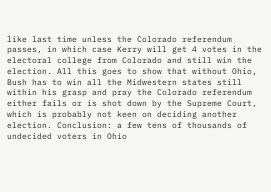like last time unless the Colorado referendum passes, in which case Kerry will get 4 votes in the electoral college from Colorado and still win the election. All this goes to show that without Ohio, Bush has to win all the Midwestern states still within his grasp and pray the Colorado referendum either fails or is shot down by the Supreme Court, which is probably not keen on deciding another election. Conclusion: a few tens of thousands of undecided voters in Ohio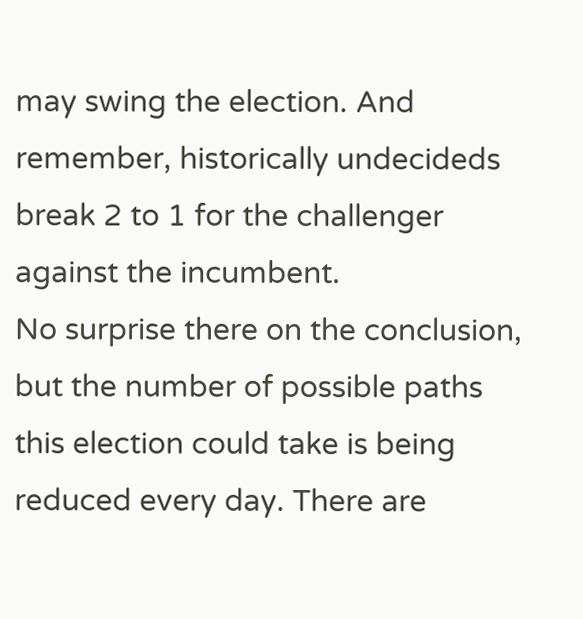may swing the election. And remember, historically undecideds break 2 to 1 for the challenger against the incumbent.
No surprise there on the conclusion, but the number of possible paths this election could take is being reduced every day. There are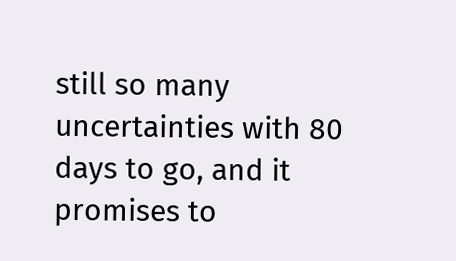still so many uncertainties with 80 days to go, and it promises to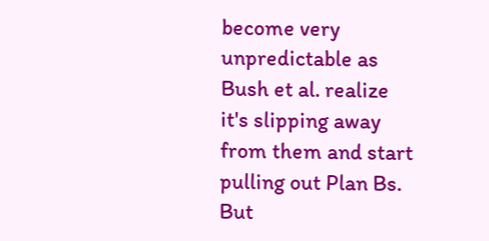become very unpredictable as Bush et al. realize it's slipping away from them and start pulling out Plan Bs. But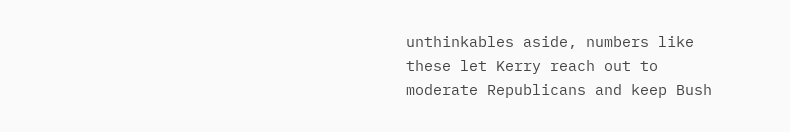unthinkables aside, numbers like these let Kerry reach out to moderate Republicans and keep Bush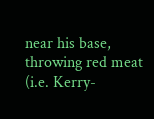near his base, throwing red meat (i.e. Kerry-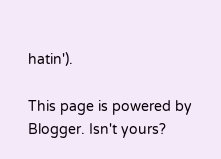hatin').

This page is powered by Blogger. Isn't yours?